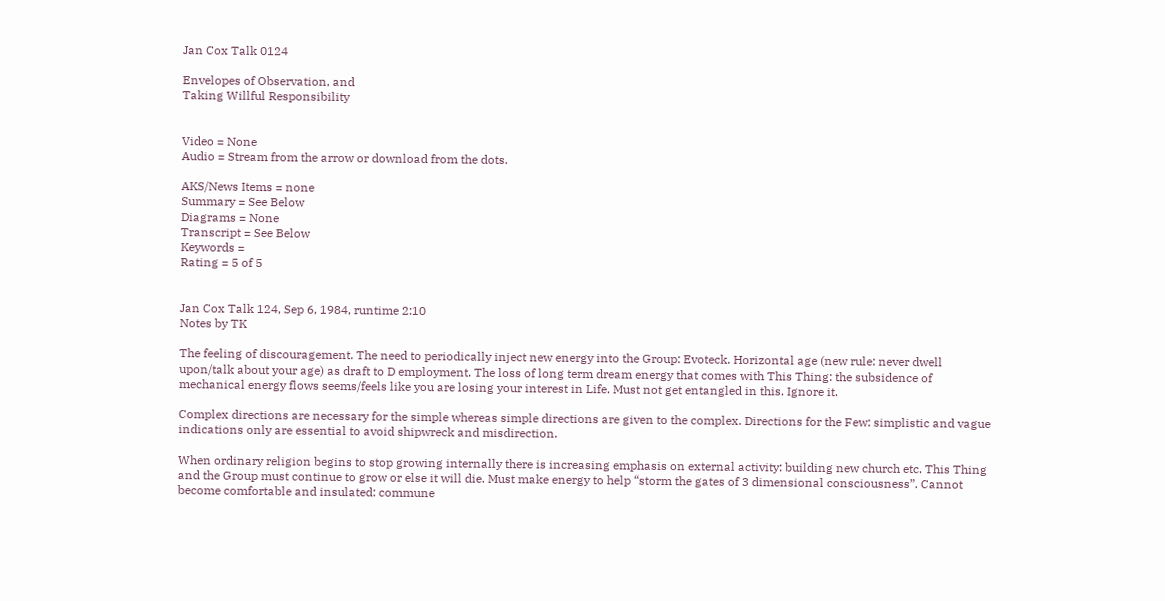Jan Cox Talk 0124

Envelopes of Observation, and
Taking Willful Responsibility


Video = None
Audio = Stream from the arrow or download from the dots.

AKS/News Items = none
Summary = See Below
Diagrams = None
Transcript = See Below
Keywords =
Rating = 5 of 5


Jan Cox Talk 124, Sep 6, 1984, runtime 2:10
Notes by TK

The feeling of discouragement. The need to periodically inject new energy into the Group: Evoteck. Horizontal age (new rule: never dwell upon/talk about your age) as draft to D employment. The loss of long term dream energy that comes with This Thing: the subsidence of mechanical energy flows seems/feels like you are losing your interest in Life. Must not get entangled in this. Ignore it.

Complex directions are necessary for the simple whereas simple directions are given to the complex. Directions for the Few: simplistic and vague indications only are essential to avoid shipwreck and misdirection.

When ordinary religion begins to stop growing internally there is increasing emphasis on external activity: building new church etc. This Thing and the Group must continue to grow or else it will die. Must make energy to help “storm the gates of 3 dimensional consciousness”. Cannot become comfortable and insulated: commune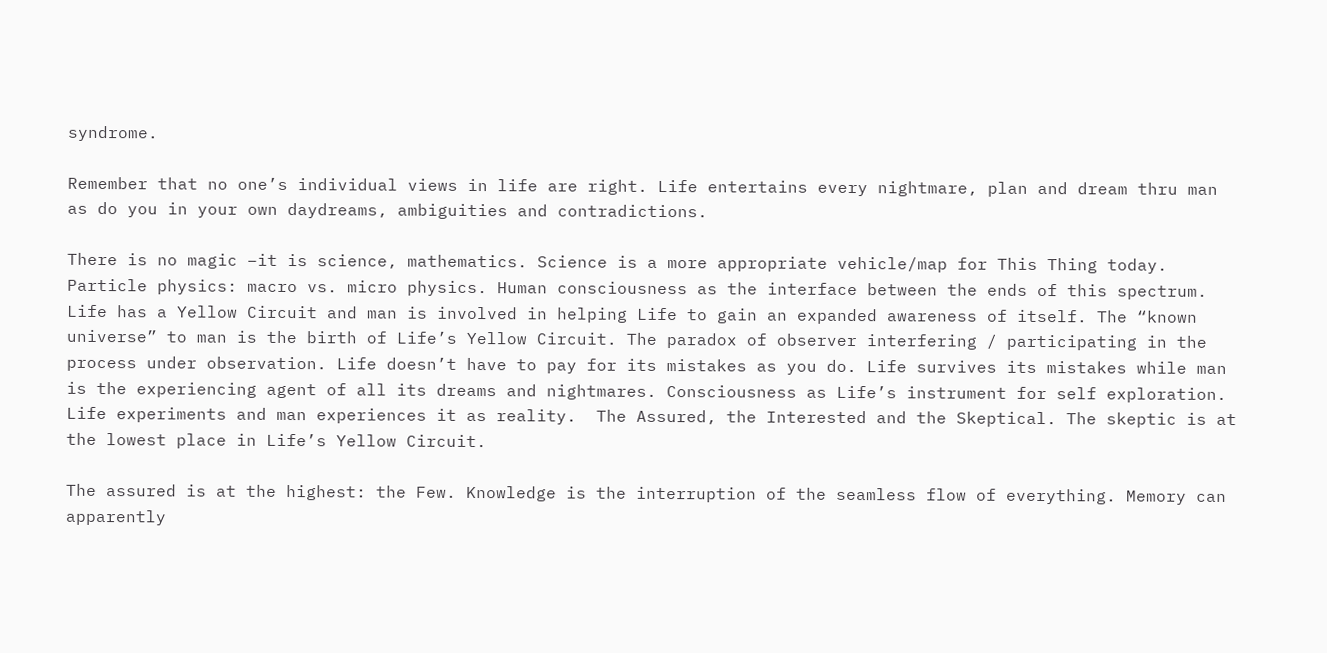syndrome.

Remember that no one’s individual views in life are right. Life entertains every nightmare, plan and dream thru man as do you in your own daydreams, ambiguities and contradictions.

There is no magic –it is science, mathematics. Science is a more appropriate vehicle/map for This Thing today. Particle physics: macro vs. micro physics. Human consciousness as the interface between the ends of this spectrum. Life has a Yellow Circuit and man is involved in helping Life to gain an expanded awareness of itself. The “known universe” to man is the birth of Life’s Yellow Circuit. The paradox of observer interfering / participating in the process under observation. Life doesn’t have to pay for its mistakes as you do. Life survives its mistakes while man is the experiencing agent of all its dreams and nightmares. Consciousness as Life’s instrument for self exploration. Life experiments and man experiences it as reality.  The Assured, the Interested and the Skeptical. The skeptic is at the lowest place in Life’s Yellow Circuit.

The assured is at the highest: the Few. Knowledge is the interruption of the seamless flow of everything. Memory can apparently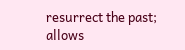resurrect the past; allows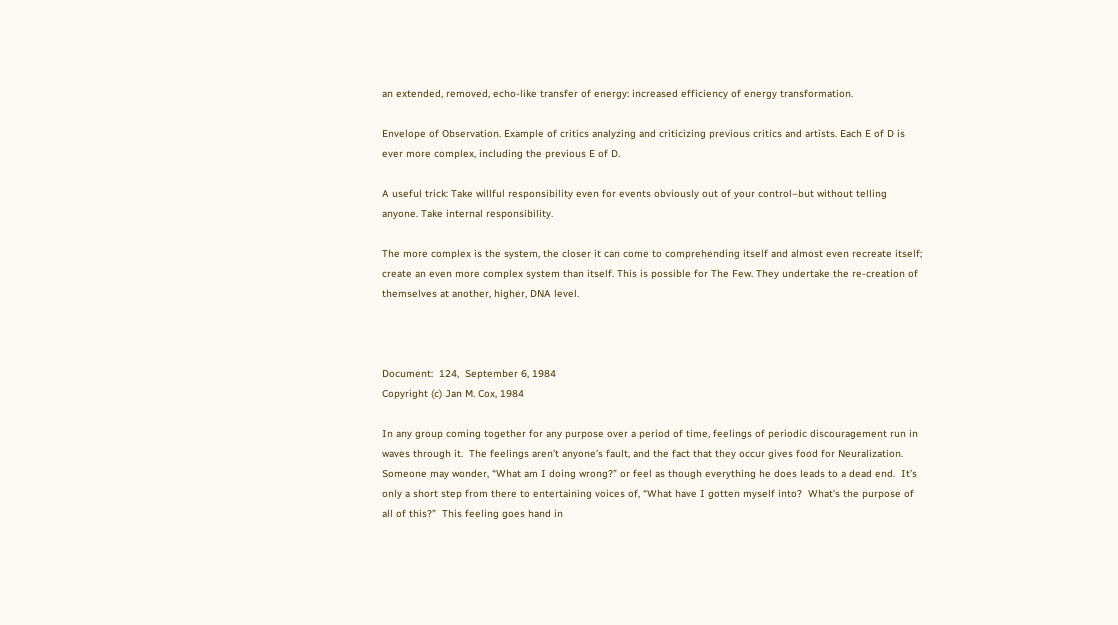an extended, removed, echo-like transfer of energy: increased efficiency of energy transformation.

Envelope of Observation. Example of critics analyzing and criticizing previous critics and artists. Each E of D is ever more complex, including the previous E of D.

A useful trick: Take willful responsibility even for events obviously out of your control–but without telling anyone. Take internal responsibility.

The more complex is the system, the closer it can come to comprehending itself and almost even recreate itself; create an even more complex system than itself. This is possible for The Few. They undertake the re-creation of themselves at another, higher, DNA level.



Document:  124,  September 6, 1984
Copyright (c) Jan M. Cox, 1984

In any group coming together for any purpose over a period of time, feelings of periodic discouragement run in waves through it.  The feelings aren’t anyone’s fault, and the fact that they occur gives food for Neuralization.  Someone may wonder, “What am I doing wrong?” or feel as though everything he does leads to a dead end.  It’s only a short step from there to entertaining voices of, “What have I gotten myself into?  What’s the purpose of all of this?”  This feeling goes hand in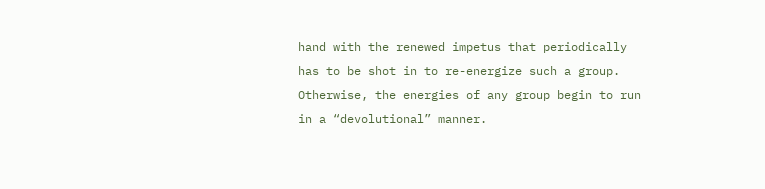hand with the renewed impetus that periodically has to be shot in to re-energize such a group.  Otherwise, the energies of any group begin to run in a “devolutional” manner.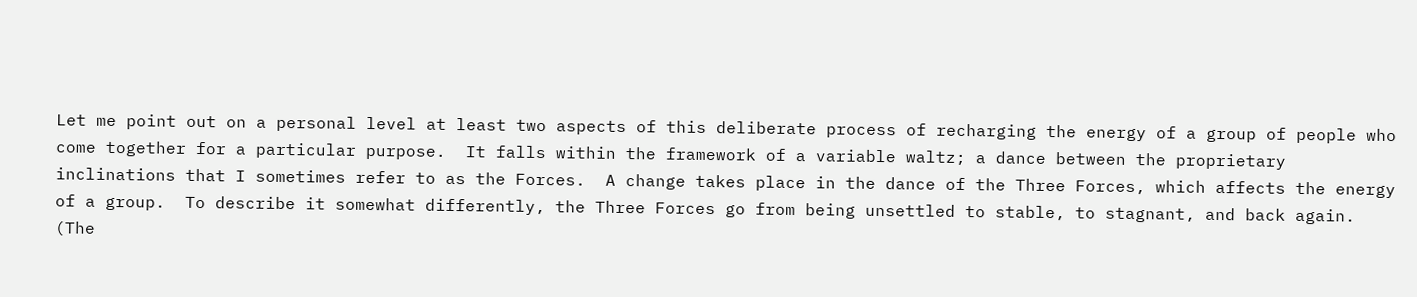Let me point out on a personal level at least two aspects of this deliberate process of recharging the energy of a group of people who come together for a particular purpose.  It falls within the framework of a variable waltz; a dance between the proprietary inclinations that I sometimes refer to as the Forces.  A change takes place in the dance of the Three Forces, which affects the energy of a group.  To describe it somewhat differently, the Three Forces go from being unsettled to stable, to stagnant, and back again. (The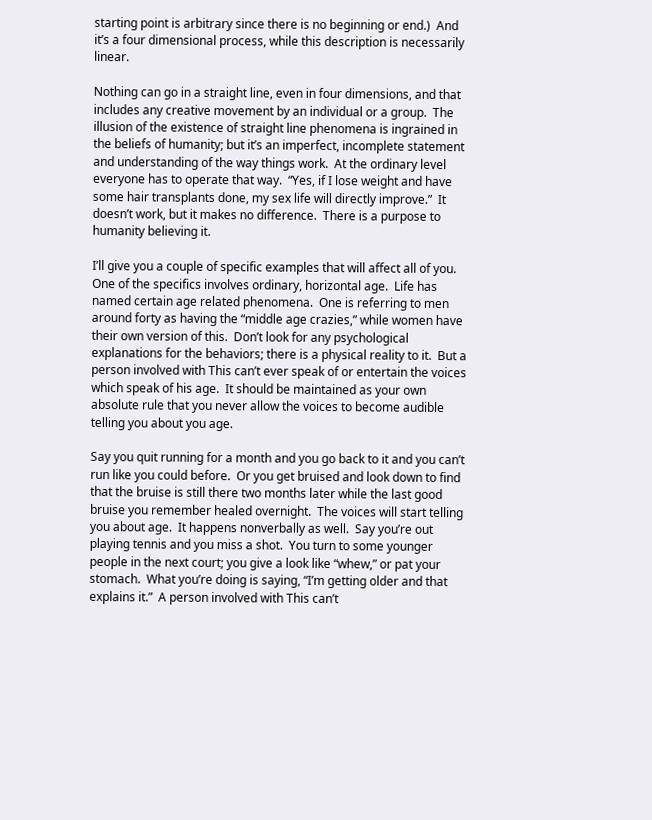starting point is arbitrary since there is no beginning or end.)  And it’s a four dimensional process, while this description is necessarily linear.

Nothing can go in a straight line, even in four dimensions, and that includes any creative movement by an individual or a group.  The illusion of the existence of straight line phenomena is ingrained in the beliefs of humanity; but it’s an imperfect, incomplete statement and understanding of the way things work.  At the ordinary level everyone has to operate that way.  “Yes, if I lose weight and have some hair transplants done, my sex life will directly improve.”  It doesn’t work, but it makes no difference.  There is a purpose to humanity believing it.

I’ll give you a couple of specific examples that will affect all of you.  One of the specifics involves ordinary, horizontal age.  Life has named certain age related phenomena.  One is referring to men around forty as having the “middle age crazies,” while women have their own version of this.  Don’t look for any psychological explanations for the behaviors; there is a physical reality to it.  But a person involved with This can’t ever speak of or entertain the voices which speak of his age.  It should be maintained as your own absolute rule that you never allow the voices to become audible telling you about you age.

Say you quit running for a month and you go back to it and you can’t run like you could before.  Or you get bruised and look down to find that the bruise is still there two months later while the last good bruise you remember healed overnight.  The voices will start telling you about age.  It happens nonverbally as well.  Say you’re out playing tennis and you miss a shot.  You turn to some younger people in the next court; you give a look like “whew,” or pat your stomach.  What you’re doing is saying, “I’m getting older and that explains it.”  A person involved with This can’t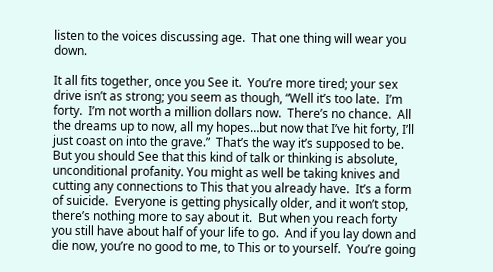listen to the voices discussing age.  That one thing will wear you down.

It all fits together, once you See it.  You’re more tired; your sex drive isn’t as strong; you seem as though, “Well it’s too late.  I’m forty.  I’m not worth a million dollars now.  There’s no chance.  All the dreams up to now, all my hopes…but now that I’ve hit forty, I’ll just coast on into the grave.”  That’s the way it’s supposed to be.  But you should See that this kind of talk or thinking is absolute, unconditional profanity. You might as well be taking knives and cutting any connections to This that you already have.  It’s a form of suicide.  Everyone is getting physically older, and it won’t stop, there’s nothing more to say about it.  But when you reach forty you still have about half of your life to go.  And if you lay down and die now, you’re no good to me, to This or to yourself.  You’re going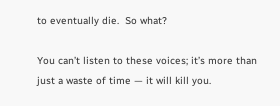to eventually die.  So what?

You can’t listen to these voices; it’s more than just a waste of time — it will kill you.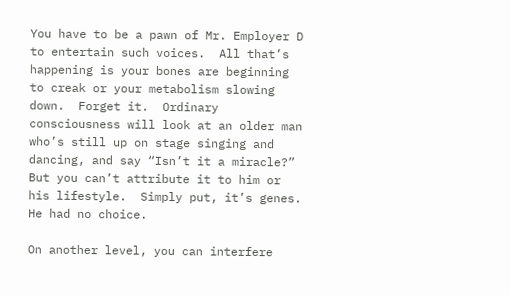You have to be a pawn of Mr. Employer D to entertain such voices.  All that’s happening is your bones are beginning to creak or your metabolism slowing down.  Forget it.  Ordinary consciousness will look at an older man who’s still up on stage singing and dancing, and say “Isn’t it a miracle?”  But you can’t attribute it to him or his lifestyle.  Simply put, it’s genes.  He had no choice.

On another level, you can interfere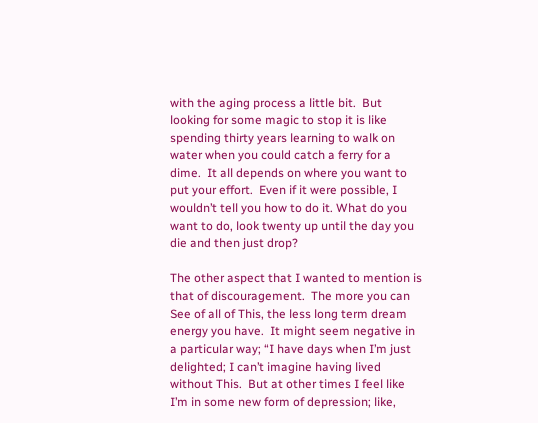with the aging process a little bit.  But looking for some magic to stop it is like spending thirty years learning to walk on water when you could catch a ferry for a dime.  It all depends on where you want to put your effort.  Even if it were possible, I wouldn’t tell you how to do it. What do you want to do, look twenty up until the day you die and then just drop?

The other aspect that I wanted to mention is that of discouragement.  The more you can See of all of This, the less long term dream energy you have.  It might seem negative in a particular way; “I have days when I’m just delighted; I can’t imagine having lived without This.  But at other times I feel like I’m in some new form of depression; like,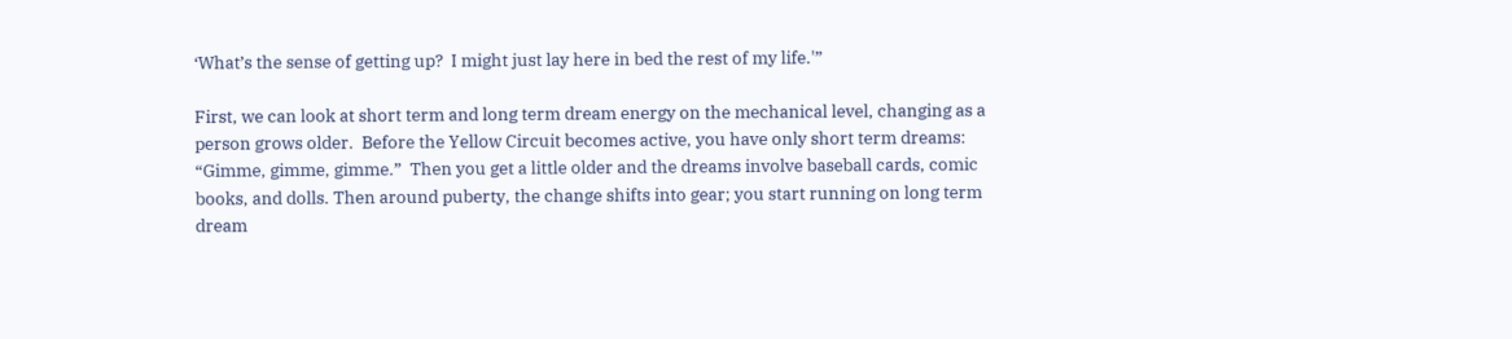‘What’s the sense of getting up?  I might just lay here in bed the rest of my life.'”

First, we can look at short term and long term dream energy on the mechanical level, changing as a person grows older.  Before the Yellow Circuit becomes active, you have only short term dreams:  “Gimme, gimme, gimme.”  Then you get a little older and the dreams involve baseball cards, comic books, and dolls. Then around puberty, the change shifts into gear; you start running on long term dream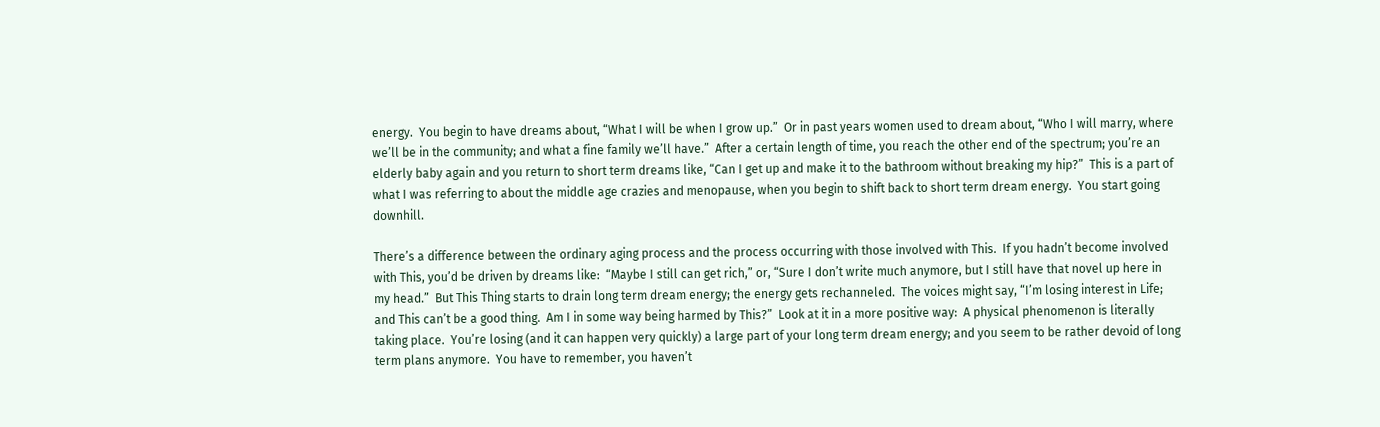energy.  You begin to have dreams about, “What I will be when I grow up.”  Or in past years women used to dream about, “Who I will marry, where we’ll be in the community; and what a fine family we’ll have.”  After a certain length of time, you reach the other end of the spectrum; you’re an elderly baby again and you return to short term dreams like, “Can I get up and make it to the bathroom without breaking my hip?”  This is a part of what I was referring to about the middle age crazies and menopause, when you begin to shift back to short term dream energy.  You start going downhill.

There’s a difference between the ordinary aging process and the process occurring with those involved with This.  If you hadn’t become involved with This, you’d be driven by dreams like:  “Maybe I still can get rich,” or, “Sure I don’t write much anymore, but I still have that novel up here in my head.”  But This Thing starts to drain long term dream energy; the energy gets rechanneled.  The voices might say, “I’m losing interest in Life; and This can’t be a good thing.  Am I in some way being harmed by This?”  Look at it in a more positive way:  A physical phenomenon is literally taking place.  You’re losing (and it can happen very quickly) a large part of your long term dream energy; and you seem to be rather devoid of long term plans anymore.  You have to remember, you haven’t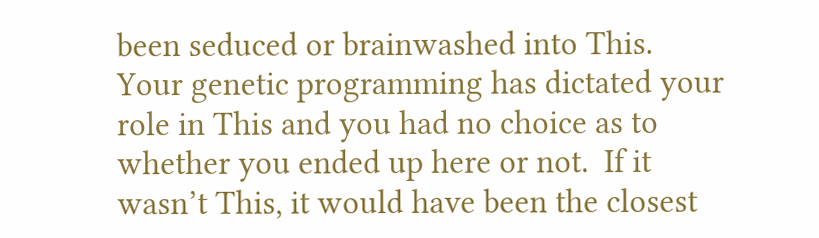been seduced or brainwashed into This.  Your genetic programming has dictated your role in This and you had no choice as to whether you ended up here or not.  If it wasn’t This, it would have been the closest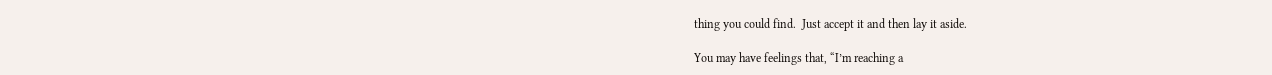thing you could find.  Just accept it and then lay it aside.

You may have feelings that, “I’m reaching a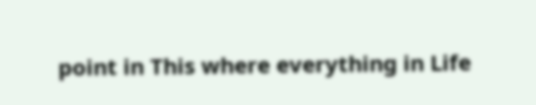point in This where everything in Life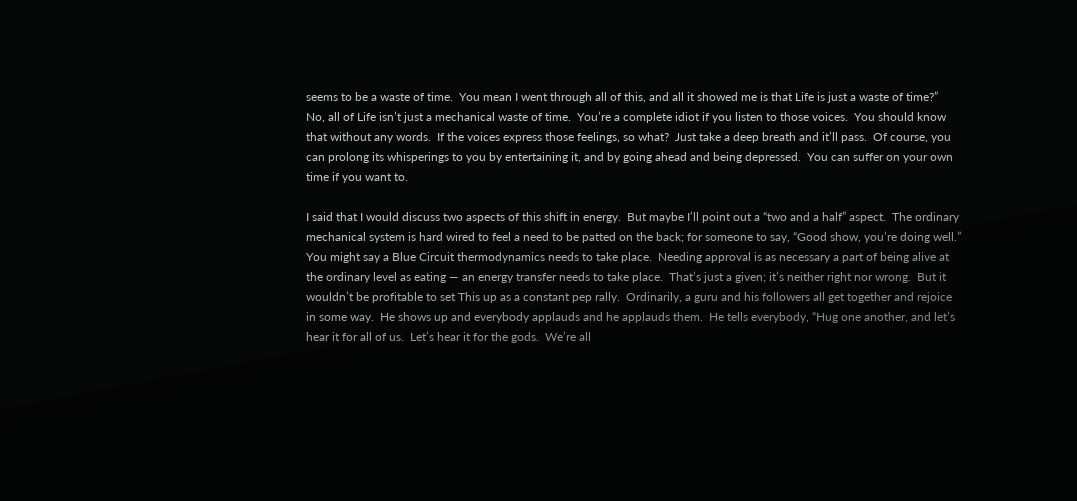seems to be a waste of time.  You mean I went through all of this, and all it showed me is that Life is just a waste of time?”  No, all of Life isn’t just a mechanical waste of time.  You’re a complete idiot if you listen to those voices.  You should know that without any words.  If the voices express those feelings, so what?  Just take a deep breath and it’ll pass.  Of course, you can prolong its whisperings to you by entertaining it, and by going ahead and being depressed.  You can suffer on your own time if you want to.

I said that I would discuss two aspects of this shift in energy.  But maybe I’ll point out a “two and a half” aspect.  The ordinary mechanical system is hard wired to feel a need to be patted on the back; for someone to say, “Good show, you’re doing well.”  You might say a Blue Circuit thermodynamics needs to take place.  Needing approval is as necessary a part of being alive at the ordinary level as eating — an energy transfer needs to take place.  That’s just a given; it’s neither right nor wrong.  But it wouldn’t be profitable to set This up as a constant pep rally.  Ordinarily, a guru and his followers all get together and rejoice in some way.  He shows up and everybody applauds and he applauds them.  He tells everybody, “Hug one another, and let’s hear it for all of us.  Let’s hear it for the gods.  We’re all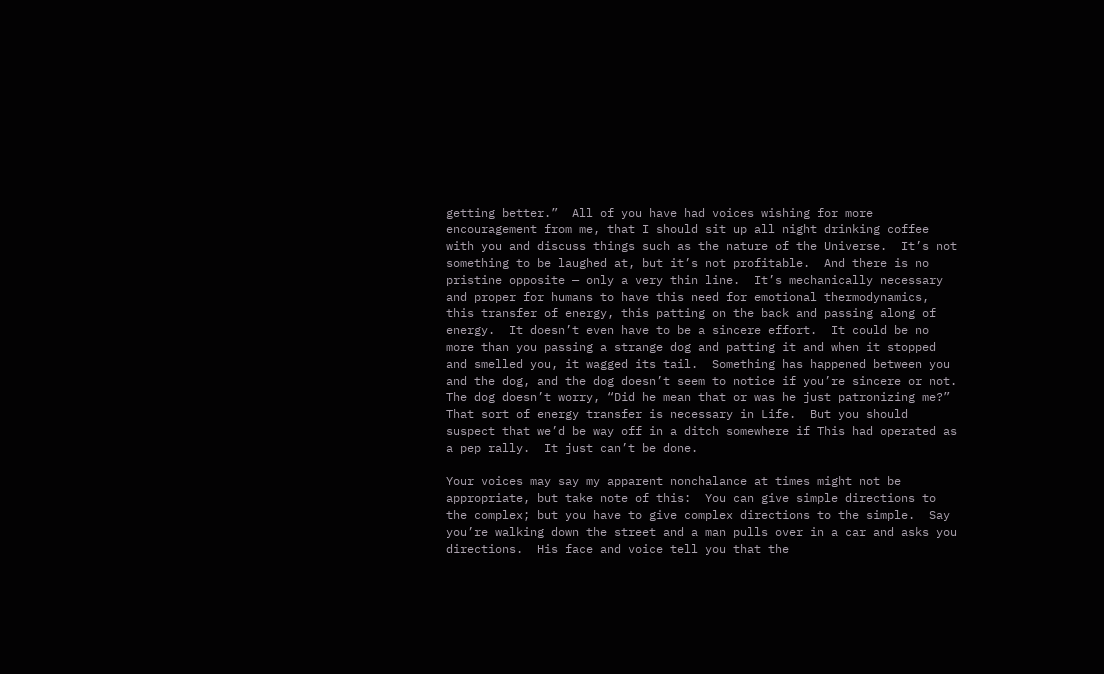getting better.”  All of you have had voices wishing for more encouragement from me, that I should sit up all night drinking coffee with you and discuss things such as the nature of the Universe.  It’s not something to be laughed at, but it’s not profitable.  And there is no pristine opposite — only a very thin line.  It’s mechanically necessary and proper for humans to have this need for emotional thermodynamics, this transfer of energy, this patting on the back and passing along of energy.  It doesn’t even have to be a sincere effort.  It could be no more than you passing a strange dog and patting it and when it stopped and smelled you, it wagged its tail.  Something has happened between you and the dog, and the dog doesn’t seem to notice if you’re sincere or not.  The dog doesn’t worry, “Did he mean that or was he just patronizing me?”  That sort of energy transfer is necessary in Life.  But you should suspect that we’d be way off in a ditch somewhere if This had operated as a pep rally.  It just can’t be done.

Your voices may say my apparent nonchalance at times might not be appropriate, but take note of this:  You can give simple directions to the complex; but you have to give complex directions to the simple.  Say you’re walking down the street and a man pulls over in a car and asks you directions.  His face and voice tell you that the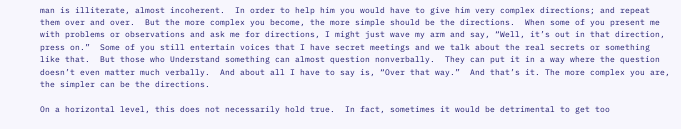man is illiterate, almost incoherent.  In order to help him you would have to give him very complex directions; and repeat them over and over.  But the more complex you become, the more simple should be the directions.  When some of you present me with problems or observations and ask me for directions, I might just wave my arm and say, “Well, it’s out in that direction, press on.”  Some of you still entertain voices that I have secret meetings and we talk about the real secrets or something like that.  But those who Understand something can almost question nonverbally.  They can put it in a way where the question doesn’t even matter much verbally.  And about all I have to say is, “Over that way.”  And that’s it. The more complex you are, the simpler can be the directions.

On a horizontal level, this does not necessarily hold true.  In fact, sometimes it would be detrimental to get too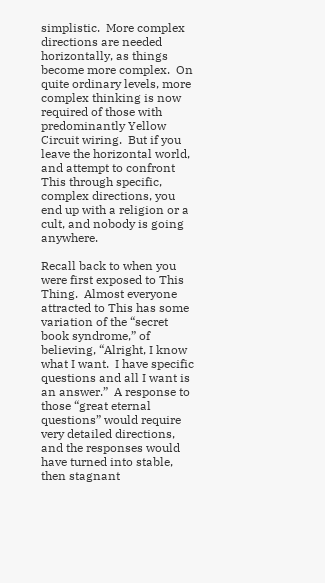simplistic.  More complex directions are needed horizontally, as things become more complex.  On quite ordinary levels, more complex thinking is now required of those with predominantly Yellow Circuit wiring.  But if you leave the horizontal world, and attempt to confront This through specific, complex directions, you end up with a religion or a cult, and nobody is going anywhere.

Recall back to when you were first exposed to This Thing.  Almost everyone attracted to This has some variation of the “secret book syndrome,” of believing, “Alright, I know what I want.  I have specific questions and all I want is an answer.”  A response to those “great eternal questions” would require very detailed directions, and the responses would have turned into stable, then stagnant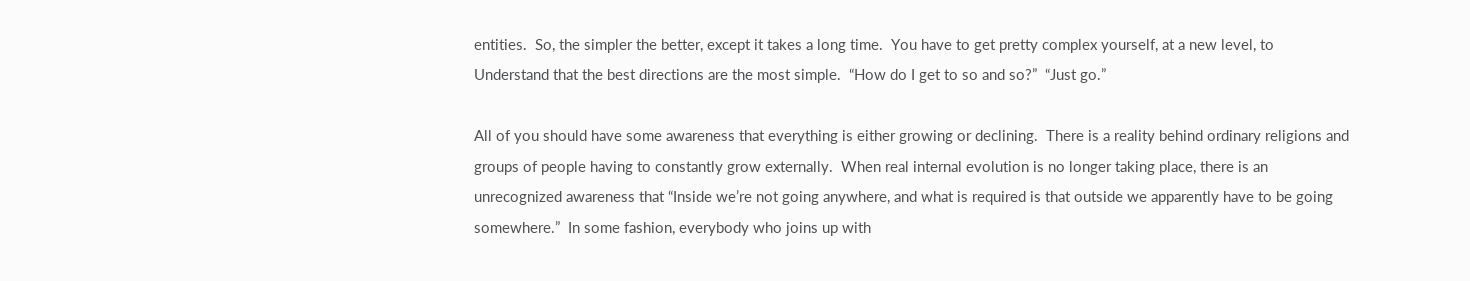entities.  So, the simpler the better, except it takes a long time.  You have to get pretty complex yourself, at a new level, to Understand that the best directions are the most simple.  “How do I get to so and so?”  “Just go.”

All of you should have some awareness that everything is either growing or declining.  There is a reality behind ordinary religions and groups of people having to constantly grow externally.  When real internal evolution is no longer taking place, there is an unrecognized awareness that “Inside we’re not going anywhere, and what is required is that outside we apparently have to be going somewhere.”  In some fashion, everybody who joins up with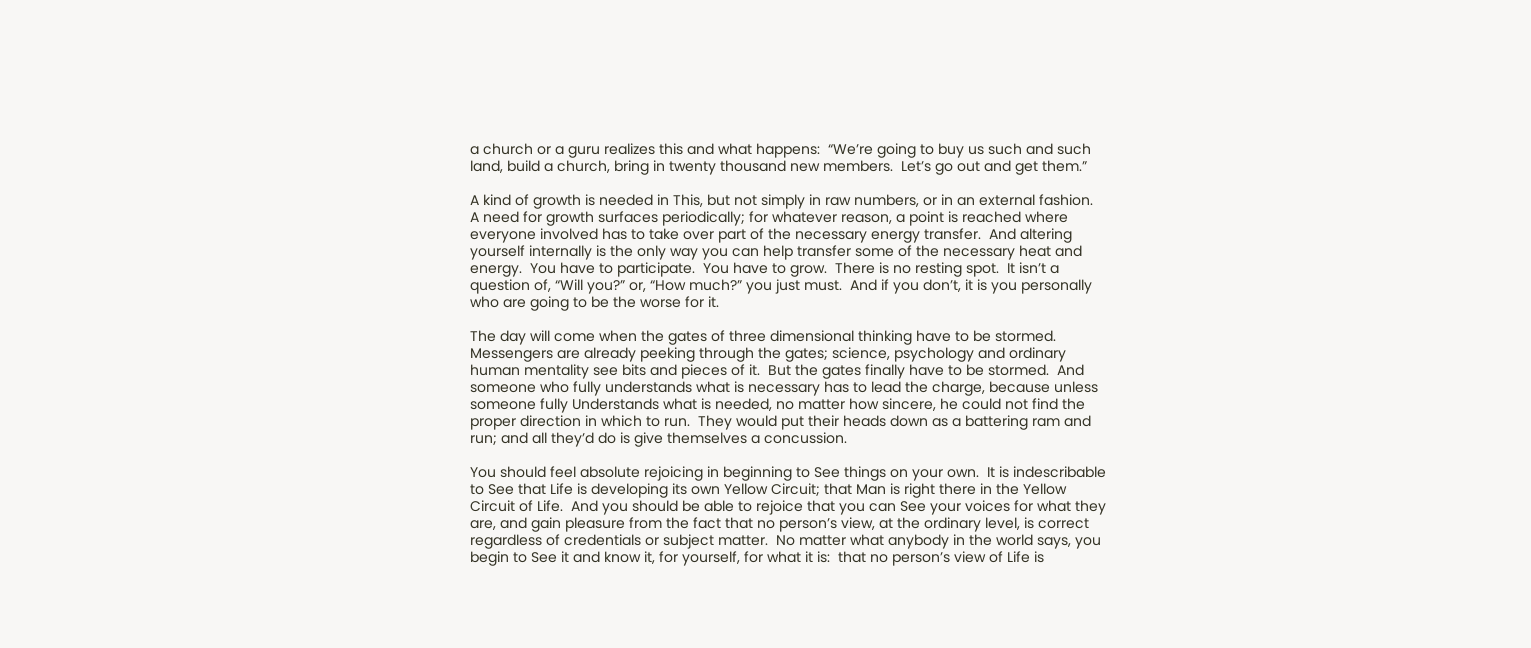a church or a guru realizes this and what happens:  “We’re going to buy us such and such land, build a church, bring in twenty thousand new members.  Let’s go out and get them.”

A kind of growth is needed in This, but not simply in raw numbers, or in an external fashion.  A need for growth surfaces periodically; for whatever reason, a point is reached where everyone involved has to take over part of the necessary energy transfer.  And altering yourself internally is the only way you can help transfer some of the necessary heat and energy.  You have to participate.  You have to grow.  There is no resting spot.  It isn’t a question of, “Will you?” or, “How much?” you just must.  And if you don’t, it is you personally who are going to be the worse for it.

The day will come when the gates of three dimensional thinking have to be stormed.  Messengers are already peeking through the gates; science, psychology and ordinary human mentality see bits and pieces of it.  But the gates finally have to be stormed.  And someone who fully understands what is necessary has to lead the charge, because unless someone fully Understands what is needed, no matter how sincere, he could not find the proper direction in which to run.  They would put their heads down as a battering ram and run; and all they’d do is give themselves a concussion.

You should feel absolute rejoicing in beginning to See things on your own.  It is indescribable to See that Life is developing its own Yellow Circuit; that Man is right there in the Yellow Circuit of Life.  And you should be able to rejoice that you can See your voices for what they are, and gain pleasure from the fact that no person’s view, at the ordinary level, is correct regardless of credentials or subject matter.  No matter what anybody in the world says, you begin to See it and know it, for yourself, for what it is:  that no person’s view of Life is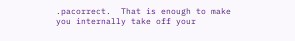.pacorrect.  That is enough to make you internally take off your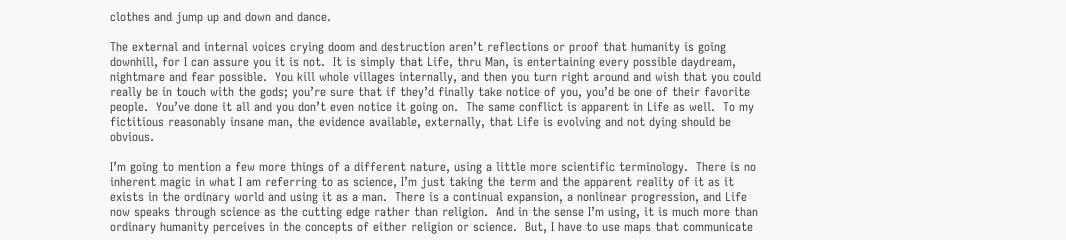clothes and jump up and down and dance.

The external and internal voices crying doom and destruction aren’t reflections or proof that humanity is going downhill, for I can assure you it is not.  It is simply that Life, thru Man, is entertaining every possible daydream, nightmare and fear possible.  You kill whole villages internally, and then you turn right around and wish that you could really be in touch with the gods; you’re sure that if they’d finally take notice of you, you’d be one of their favorite people.  You’ve done it all and you don’t even notice it going on.  The same conflict is apparent in Life as well.  To my fictitious reasonably insane man, the evidence available, externally, that Life is evolving and not dying should be obvious.

I’m going to mention a few more things of a different nature, using a little more scientific terminology.  There is no inherent magic in what I am referring to as science, I’m just taking the term and the apparent reality of it as it exists in the ordinary world and using it as a man.  There is a continual expansion, a nonlinear progression, and Life now speaks through science as the cutting edge rather than religion.  And in the sense I’m using, it is much more than ordinary humanity perceives in the concepts of either religion or science.  But, I have to use maps that communicate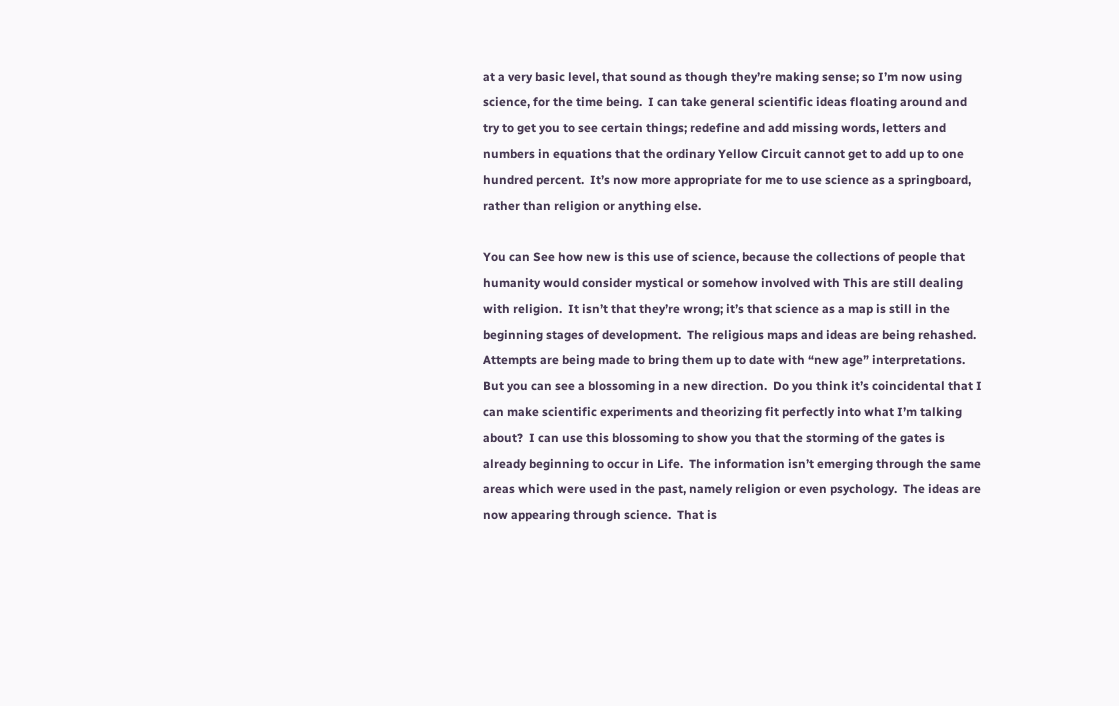at a very basic level, that sound as though they’re making sense; so I’m now using science, for the time being.  I can take general scientific ideas floating around and try to get you to see certain things; redefine and add missing words, letters and numbers in equations that the ordinary Yellow Circuit cannot get to add up to one hundred percent.  It’s now more appropriate for me to use science as a springboard, rather than religion or anything else.

You can See how new is this use of science, because the collections of people that humanity would consider mystical or somehow involved with This are still dealing with religion.  It isn’t that they’re wrong; it’s that science as a map is still in the beginning stages of development.  The religious maps and ideas are being rehashed.  Attempts are being made to bring them up to date with “new age” interpretations.  But you can see a blossoming in a new direction.  Do you think it’s coincidental that I can make scientific experiments and theorizing fit perfectly into what I’m talking about?  I can use this blossoming to show you that the storming of the gates is already beginning to occur in Life.  The information isn’t emerging through the same areas which were used in the past, namely religion or even psychology.  The ideas are now appearing through science.  That is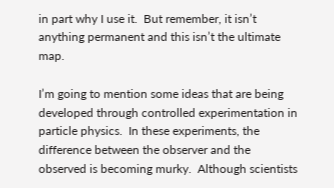in part why I use it.  But remember, it isn’t anything permanent and this isn’t the ultimate map.

I’m going to mention some ideas that are being developed through controlled experimentation in particle physics.  In these experiments, the difference between the observer and the observed is becoming murky.  Although scientists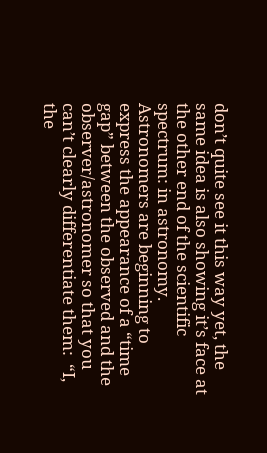don’t quite see it this way yet, the same idea is also showing it’s face at the other end of the scientific spectrum: in astronomy.  Astronomers are beginning to express the appearance of a “time gap” between the observed and the observer/astronomer so that you can’t clearly differentiate them:  “I, the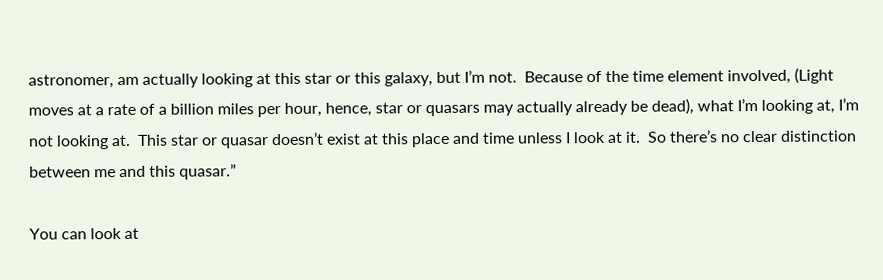astronomer, am actually looking at this star or this galaxy, but I’m not.  Because of the time element involved, (Light moves at a rate of a billion miles per hour, hence, star or quasars may actually already be dead), what I’m looking at, I’m not looking at.  This star or quasar doesn’t exist at this place and time unless I look at it.  So there’s no clear distinction between me and this quasar.”

You can look at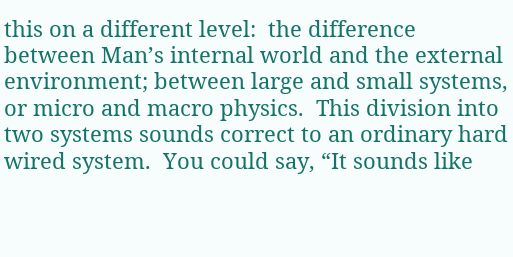this on a different level:  the difference between Man’s internal world and the external environment; between large and small systems, or micro and macro physics.  This division into two systems sounds correct to an ordinary hard wired system.  You could say, “It sounds like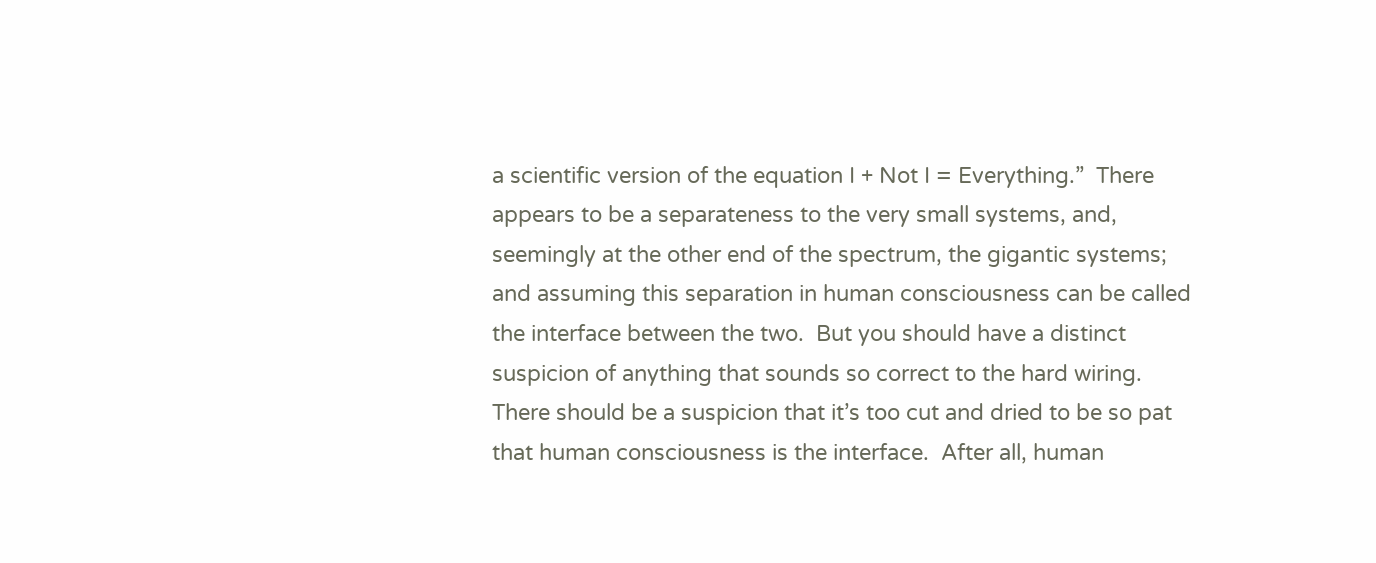a scientific version of the equation I + Not I = Everything.”  There appears to be a separateness to the very small systems, and, seemingly at the other end of the spectrum, the gigantic systems; and assuming this separation in human consciousness can be called the interface between the two.  But you should have a distinct suspicion of anything that sounds so correct to the hard wiring.  There should be a suspicion that it’s too cut and dried to be so pat that human consciousness is the interface.  After all, human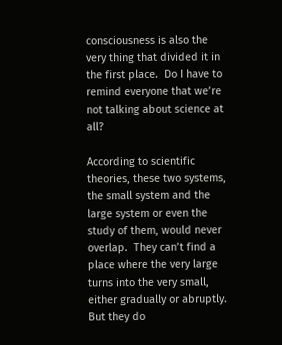consciousness is also the very thing that divided it in the first place.  Do I have to remind everyone that we’re not talking about science at all?

According to scientific theories, these two systems, the small system and the large system or even the study of them, would never overlap.  They can’t find a place where the very large turns into the very small, either gradually or abruptly.  But they do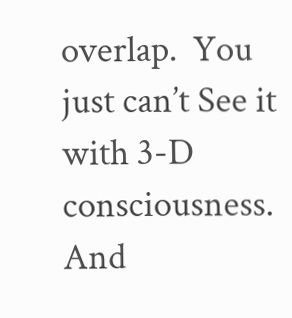overlap.  You just can’t See it with 3-D consciousness.  And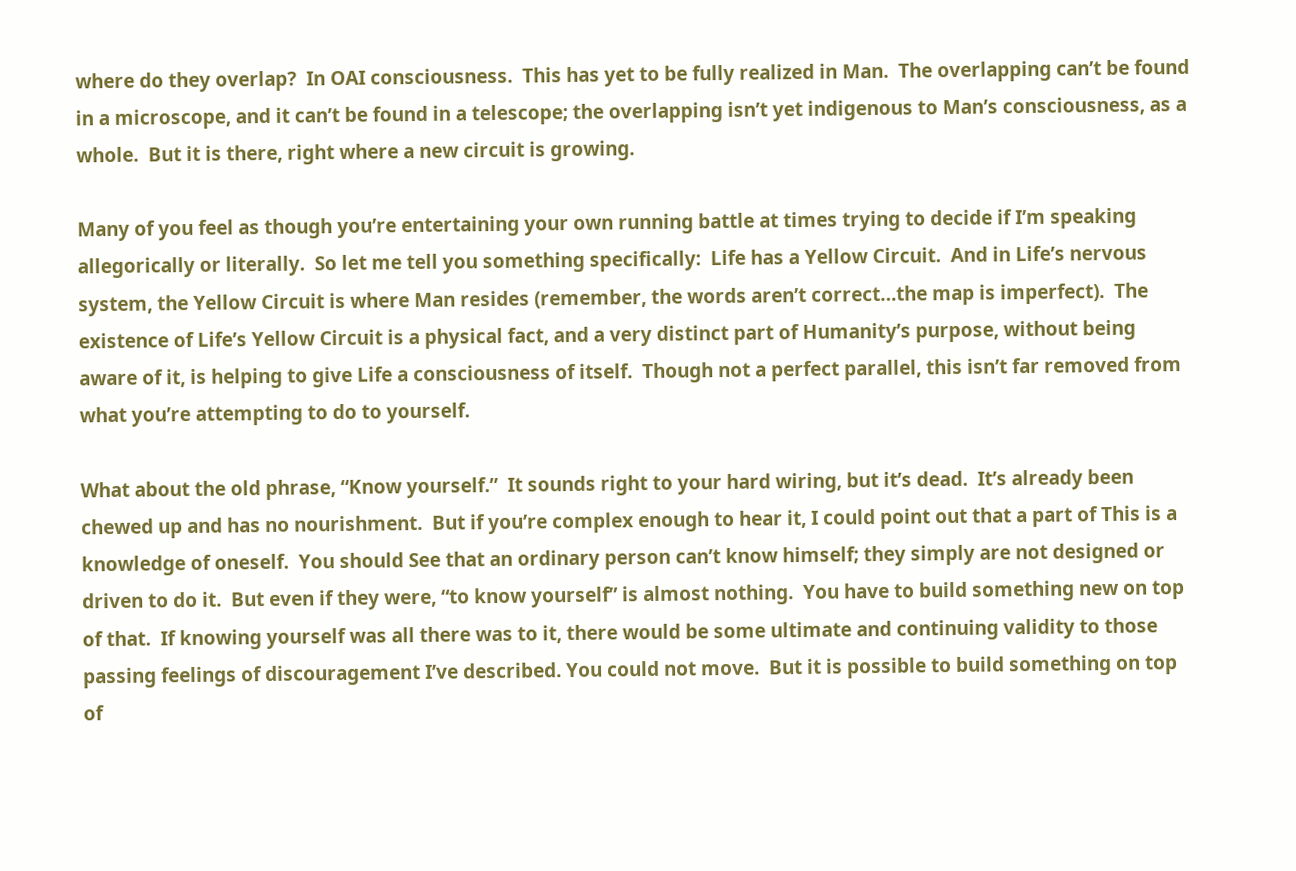where do they overlap?  In OAI consciousness.  This has yet to be fully realized in Man.  The overlapping can’t be found in a microscope, and it can’t be found in a telescope; the overlapping isn’t yet indigenous to Man’s consciousness, as a whole.  But it is there, right where a new circuit is growing.

Many of you feel as though you’re entertaining your own running battle at times trying to decide if I’m speaking allegorically or literally.  So let me tell you something specifically:  Life has a Yellow Circuit.  And in Life’s nervous system, the Yellow Circuit is where Man resides (remember, the words aren’t correct…the map is imperfect).  The existence of Life’s Yellow Circuit is a physical fact, and a very distinct part of Humanity’s purpose, without being aware of it, is helping to give Life a consciousness of itself.  Though not a perfect parallel, this isn’t far removed from what you’re attempting to do to yourself.

What about the old phrase, “Know yourself.”  It sounds right to your hard wiring, but it’s dead.  It’s already been chewed up and has no nourishment.  But if you’re complex enough to hear it, I could point out that a part of This is a knowledge of oneself.  You should See that an ordinary person can’t know himself; they simply are not designed or driven to do it.  But even if they were, “to know yourself” is almost nothing.  You have to build something new on top of that.  If knowing yourself was all there was to it, there would be some ultimate and continuing validity to those passing feelings of discouragement I’ve described. You could not move.  But it is possible to build something on top of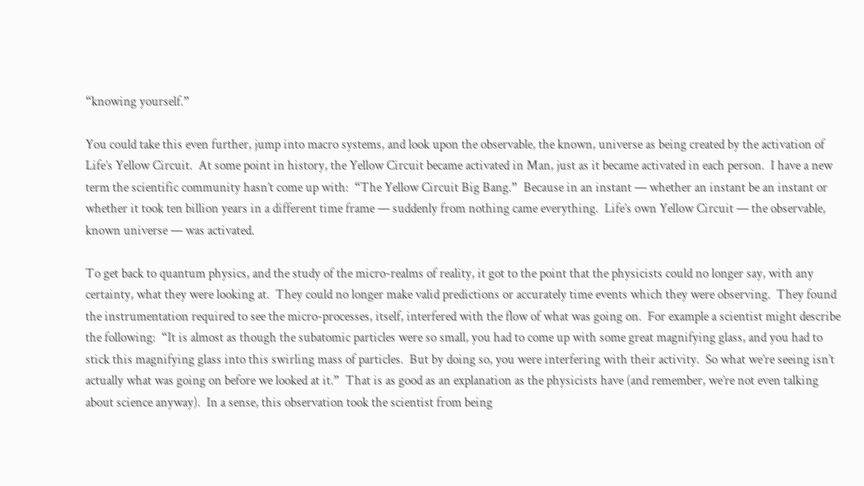“knowing yourself.”

You could take this even further, jump into macro systems, and look upon the observable, the known, universe as being created by the activation of Life’s Yellow Circuit.  At some point in history, the Yellow Circuit became activated in Man, just as it became activated in each person.  I have a new term the scientific community hasn’t come up with:  “The Yellow Circuit Big Bang.”  Because in an instant — whether an instant be an instant or whether it took ten billion years in a different time frame — suddenly from nothing came everything.  Life’s own Yellow Circuit — the observable, known universe — was activated.

To get back to quantum physics, and the study of the micro-realms of reality, it got to the point that the physicists could no longer say, with any certainty, what they were looking at.  They could no longer make valid predictions or accurately time events which they were observing.  They found the instrumentation required to see the micro-processes, itself, interfered with the flow of what was going on.  For example a scientist might describe the following:  “It is almost as though the subatomic particles were so small, you had to come up with some great magnifying glass, and you had to stick this magnifying glass into this swirling mass of particles.  But by doing so, you were interfering with their activity.  So what we’re seeing isn’t actually what was going on before we looked at it.”  That is as good as an explanation as the physicists have (and remember, we’re not even talking about science anyway).  In a sense, this observation took the scientist from being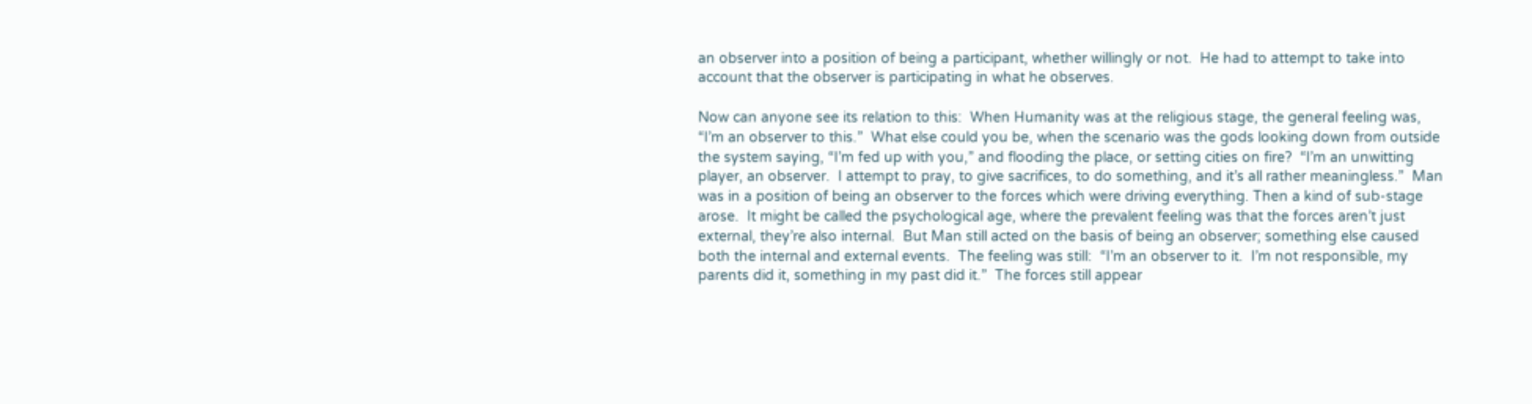an observer into a position of being a participant, whether willingly or not.  He had to attempt to take into account that the observer is participating in what he observes.

Now can anyone see its relation to this:  When Humanity was at the religious stage, the general feeling was, “I’m an observer to this.”  What else could you be, when the scenario was the gods looking down from outside the system saying, “I’m fed up with you,” and flooding the place, or setting cities on fire?  “I’m an unwitting player, an observer.  I attempt to pray, to give sacrifices, to do something, and it’s all rather meaningless.”  Man was in a position of being an observer to the forces which were driving everything. Then a kind of sub-stage arose.  It might be called the psychological age, where the prevalent feeling was that the forces aren’t just external, they’re also internal.  But Man still acted on the basis of being an observer; something else caused both the internal and external events.  The feeling was still:  “I’m an observer to it.  I’m not responsible, my parents did it, something in my past did it.”  The forces still appear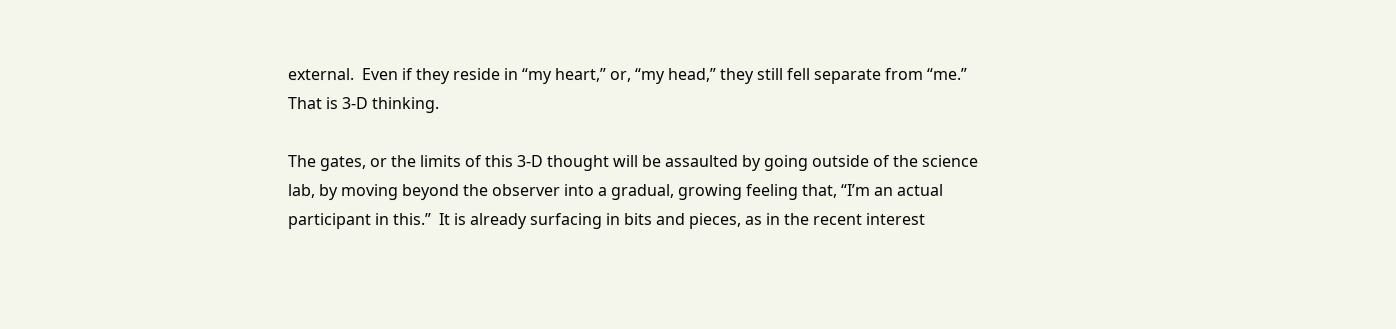external.  Even if they reside in “my heart,” or, “my head,” they still fell separate from “me.”  That is 3-D thinking.

The gates, or the limits of this 3-D thought will be assaulted by going outside of the science lab, by moving beyond the observer into a gradual, growing feeling that, “I’m an actual participant in this.”  It is already surfacing in bits and pieces, as in the recent interest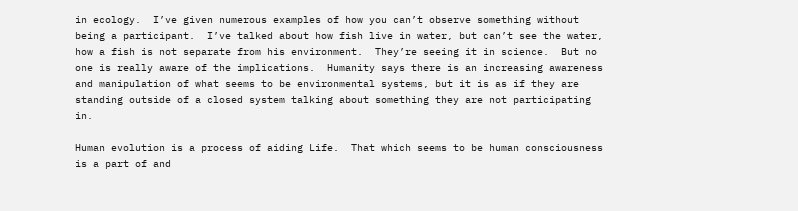in ecology.  I’ve given numerous examples of how you can’t observe something without being a participant.  I’ve talked about how fish live in water, but can’t see the water, how a fish is not separate from his environment.  They’re seeing it in science.  But no one is really aware of the implications.  Humanity says there is an increasing awareness and manipulation of what seems to be environmental systems, but it is as if they are standing outside of a closed system talking about something they are not participating in.

Human evolution is a process of aiding Life.  That which seems to be human consciousness is a part of and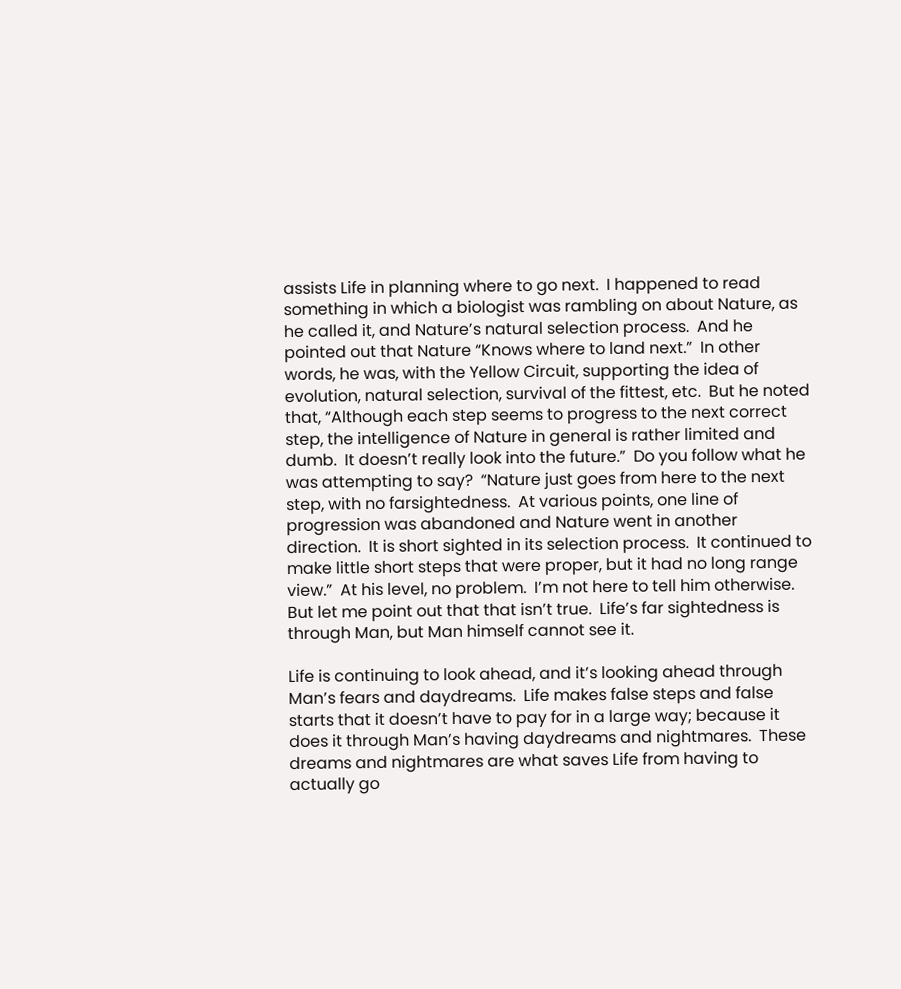assists Life in planning where to go next.  I happened to read something in which a biologist was rambling on about Nature, as he called it, and Nature’s natural selection process.  And he pointed out that Nature “Knows where to land next.”  In other words, he was, with the Yellow Circuit, supporting the idea of evolution, natural selection, survival of the fittest, etc.  But he noted that, “Although each step seems to progress to the next correct step, the intelligence of Nature in general is rather limited and dumb.  It doesn’t really look into the future.”  Do you follow what he was attempting to say?  “Nature just goes from here to the next step, with no farsightedness.  At various points, one line of progression was abandoned and Nature went in another direction.  It is short sighted in its selection process.  It continued to make little short steps that were proper, but it had no long range view.”  At his level, no problem.  I’m not here to tell him otherwise.  But let me point out that that isn’t true.  Life’s far sightedness is through Man, but Man himself cannot see it.

Life is continuing to look ahead, and it’s looking ahead through Man’s fears and daydreams.  Life makes false steps and false starts that it doesn’t have to pay for in a large way; because it does it through Man’s having daydreams and nightmares.  These dreams and nightmares are what saves Life from having to actually go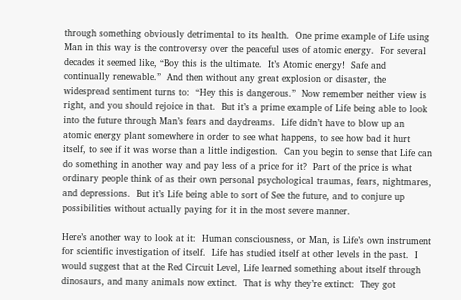through something obviously detrimental to its health.  One prime example of Life using Man in this way is the controversy over the peaceful uses of atomic energy.  For several decades it seemed like, “Boy this is the ultimate.  It’s Atomic energy!  Safe and continually renewable.”  And then without any great explosion or disaster, the widespread sentiment turns to:  “Hey this is dangerous.”  Now remember neither view is right, and you should rejoice in that.  But it’s a prime example of Life being able to look into the future through Man’s fears and daydreams.  Life didn’t have to blow up an atomic energy plant somewhere in order to see what happens, to see how bad it hurt itself, to see if it was worse than a little indigestion.  Can you begin to sense that Life can do something in another way and pay less of a price for it?  Part of the price is what ordinary people think of as their own personal psychological traumas, fears, nightmares, and depressions.  But it’s Life being able to sort of See the future, and to conjure up possibilities without actually paying for it in the most severe manner.

Here’s another way to look at it:  Human consciousness, or Man, is Life’s own instrument for scientific investigation of itself.  Life has studied itself at other levels in the past.  I would suggest that at the Red Circuit Level, Life learned something about itself through dinosaurs, and many animals now extinct.  That is why they’re extinct:  They got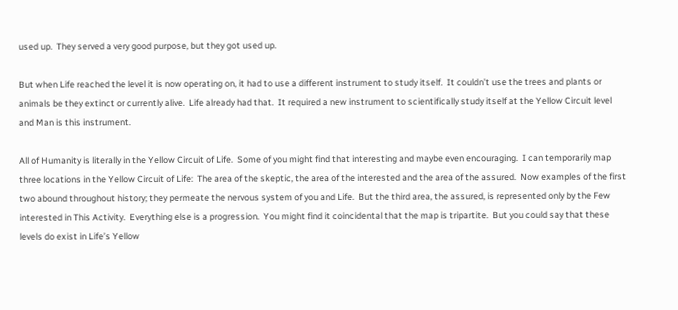used up.  They served a very good purpose, but they got used up.

But when Life reached the level it is now operating on, it had to use a different instrument to study itself.  It couldn’t use the trees and plants or animals be they extinct or currently alive.  Life already had that.  It required a new instrument to scientifically study itself at the Yellow Circuit level and Man is this instrument.

All of Humanity is literally in the Yellow Circuit of Life.  Some of you might find that interesting and maybe even encouraging.  I can temporarily map three locations in the Yellow Circuit of Life:  The area of the skeptic, the area of the interested and the area of the assured.  Now examples of the first two abound throughout history; they permeate the nervous system of you and Life.  But the third area, the assured, is represented only by the Few interested in This Activity.  Everything else is a progression.  You might find it coincidental that the map is tripartite.  But you could say that these levels do exist in Life’s Yellow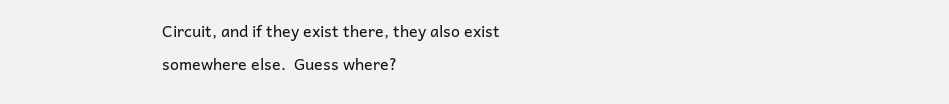Circuit, and if they exist there, they also exist somewhere else.  Guess where?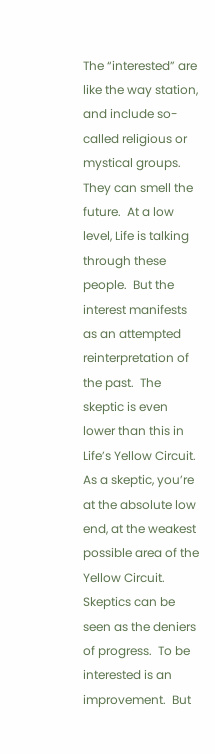The “interested” are like the way station, and include so-called religious or mystical groups.  They can smell the future.  At a low level, Life is talking through these people.  But the interest manifests as an attempted reinterpretation of the past.  The skeptic is even lower than this in Life’s Yellow Circuit.  As a skeptic, you’re at the absolute low end, at the weakest possible area of the Yellow Circuit.  Skeptics can be seen as the deniers of progress.  To be interested is an improvement.  But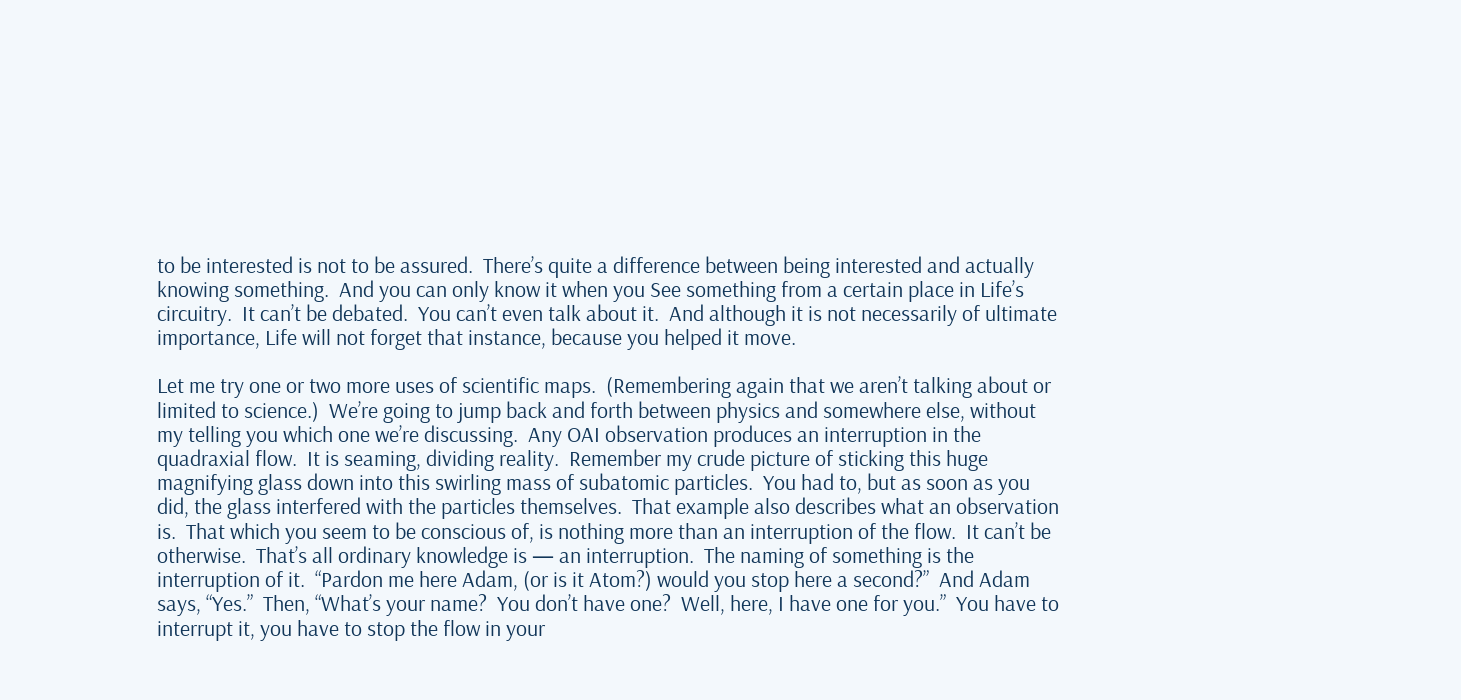to be interested is not to be assured.  There’s quite a difference between being interested and actually knowing something.  And you can only know it when you See something from a certain place in Life’s circuitry.  It can’t be debated.  You can’t even talk about it.  And although it is not necessarily of ultimate importance, Life will not forget that instance, because you helped it move.

Let me try one or two more uses of scientific maps.  (Remembering again that we aren’t talking about or limited to science.)  We’re going to jump back and forth between physics and somewhere else, without my telling you which one we’re discussing.  Any OAI observation produces an interruption in the quadraxial flow.  It is seaming, dividing reality.  Remember my crude picture of sticking this huge magnifying glass down into this swirling mass of subatomic particles.  You had to, but as soon as you did, the glass interfered with the particles themselves.  That example also describes what an observation is.  That which you seem to be conscious of, is nothing more than an interruption of the flow.  It can’t be otherwise.  That’s all ordinary knowledge is — an interruption.  The naming of something is the interruption of it.  “Pardon me here Adam, (or is it Atom?) would you stop here a second?”  And Adam says, “Yes.”  Then, “What’s your name?  You don’t have one?  Well, here, I have one for you.”  You have to interrupt it, you have to stop the flow in your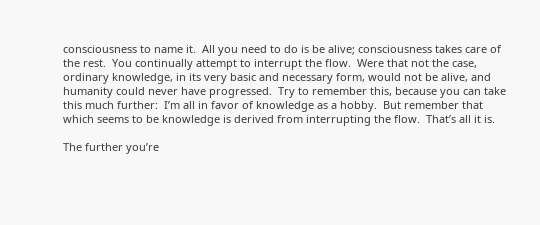consciousness to name it.  All you need to do is be alive; consciousness takes care of the rest.  You continually attempt to interrupt the flow.  Were that not the case, ordinary knowledge, in its very basic and necessary form, would not be alive, and humanity could never have progressed.  Try to remember this, because you can take this much further:  I’m all in favor of knowledge as a hobby.  But remember that which seems to be knowledge is derived from interrupting the flow.  That’s all it is.

The further you’re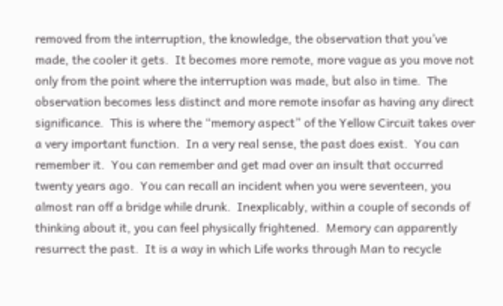removed from the interruption, the knowledge, the observation that you’ve made, the cooler it gets.  It becomes more remote, more vague as you move not only from the point where the interruption was made, but also in time.  The observation becomes less distinct and more remote insofar as having any direct significance.  This is where the “memory aspect” of the Yellow Circuit takes over a very important function.  In a very real sense, the past does exist.  You can remember it.  You can remember and get mad over an insult that occurred twenty years ago.  You can recall an incident when you were seventeen, you almost ran off a bridge while drunk.  Inexplicably, within a couple of seconds of thinking about it, you can feel physically frightened.  Memory can apparently resurrect the past.  It is a way in which Life works through Man to recycle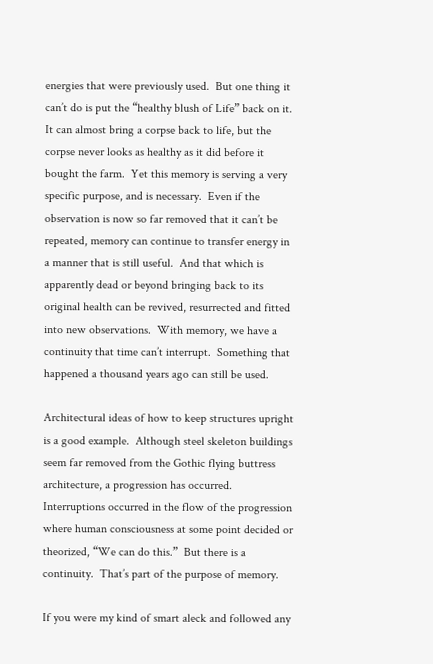energies that were previously used.  But one thing it can’t do is put the “healthy blush of Life” back on it.  It can almost bring a corpse back to life, but the corpse never looks as healthy as it did before it bought the farm.  Yet this memory is serving a very specific purpose, and is necessary.  Even if the observation is now so far removed that it can’t be repeated, memory can continue to transfer energy in a manner that is still useful.  And that which is apparently dead or beyond bringing back to its original health can be revived, resurrected and fitted into new observations.  With memory, we have a continuity that time can’t interrupt.  Something that happened a thousand years ago can still be used.

Architectural ideas of how to keep structures upright is a good example.  Although steel skeleton buildings seem far removed from the Gothic flying buttress architecture, a progression has occurred.  Interruptions occurred in the flow of the progression where human consciousness at some point decided or theorized, “We can do this.”  But there is a continuity.  That’s part of the purpose of memory.

If you were my kind of smart aleck and followed any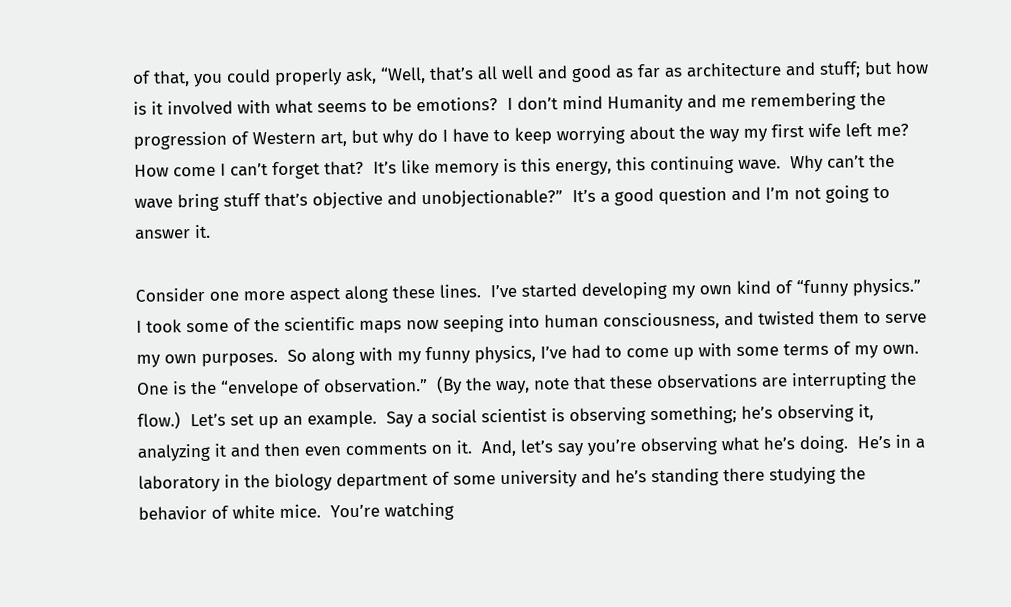of that, you could properly ask, “Well, that’s all well and good as far as architecture and stuff; but how is it involved with what seems to be emotions?  I don’t mind Humanity and me remembering the progression of Western art, but why do I have to keep worrying about the way my first wife left me?  How come I can’t forget that?  It’s like memory is this energy, this continuing wave.  Why can’t the wave bring stuff that’s objective and unobjectionable?”  It’s a good question and I’m not going to answer it.

Consider one more aspect along these lines.  I’ve started developing my own kind of “funny physics.”  I took some of the scientific maps now seeping into human consciousness, and twisted them to serve my own purposes.  So along with my funny physics, I’ve had to come up with some terms of my own.  One is the “envelope of observation.”  (By the way, note that these observations are interrupting the flow.)  Let’s set up an example.  Say a social scientist is observing something; he’s observing it, analyzing it and then even comments on it.  And, let’s say you’re observing what he’s doing.  He’s in a laboratory in the biology department of some university and he’s standing there studying the behavior of white mice.  You’re watching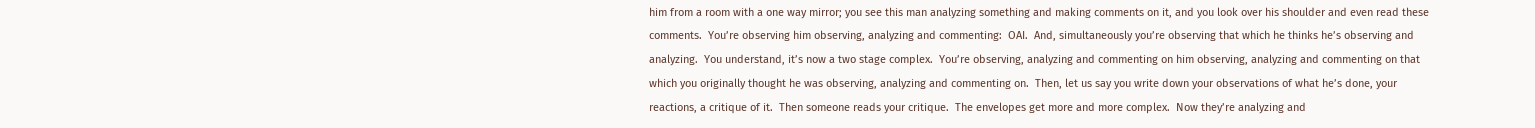him from a room with a one way mirror; you see this man analyzing something and making comments on it, and you look over his shoulder and even read these comments.  You’re observing him observing, analyzing and commenting:  OAI.  And, simultaneously you’re observing that which he thinks he’s observing and analyzing.  You understand, it’s now a two stage complex.  You’re observing, analyzing and commenting on him observing, analyzing and commenting on that which you originally thought he was observing, analyzing and commenting on.  Then, let us say you write down your observations of what he’s done, your reactions, a critique of it.  Then someone reads your critique.  The envelopes get more and more complex.  Now they’re analyzing and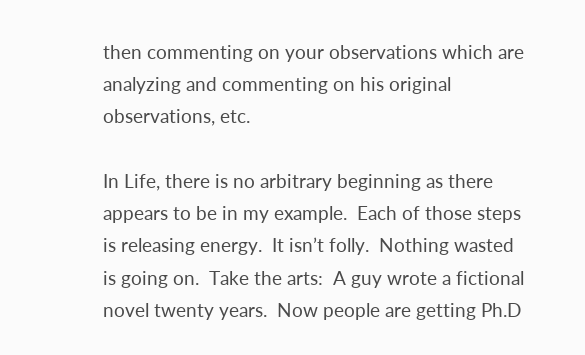then commenting on your observations which are analyzing and commenting on his original observations, etc.

In Life, there is no arbitrary beginning as there appears to be in my example.  Each of those steps is releasing energy.  It isn’t folly.  Nothing wasted is going on.  Take the arts:  A guy wrote a fictional novel twenty years.  Now people are getting Ph.D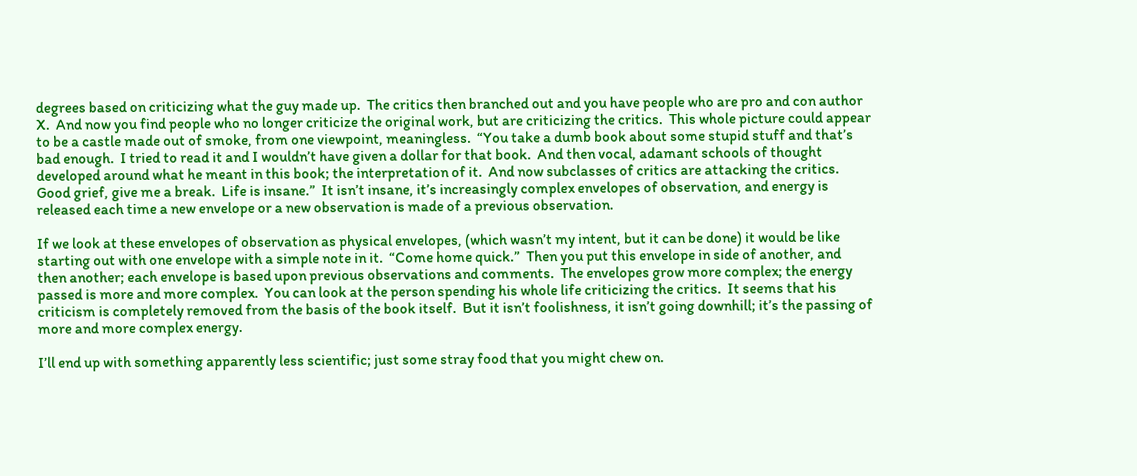degrees based on criticizing what the guy made up.  The critics then branched out and you have people who are pro and con author X.  And now you find people who no longer criticize the original work, but are criticizing the critics.  This whole picture could appear to be a castle made out of smoke, from one viewpoint, meaningless.  “You take a dumb book about some stupid stuff and that’s bad enough.  I tried to read it and I wouldn’t have given a dollar for that book.  And then vocal, adamant schools of thought developed around what he meant in this book; the interpretation of it.  And now subclasses of critics are attacking the critics.  Good grief, give me a break.  Life is insane.”  It isn’t insane, it’s increasingly complex envelopes of observation, and energy is released each time a new envelope or a new observation is made of a previous observation.

If we look at these envelopes of observation as physical envelopes, (which wasn’t my intent, but it can be done) it would be like starting out with one envelope with a simple note in it.  “Come home quick.”  Then you put this envelope in side of another, and then another; each envelope is based upon previous observations and comments.  The envelopes grow more complex; the energy passed is more and more complex.  You can look at the person spending his whole life criticizing the critics.  It seems that his criticism is completely removed from the basis of the book itself.  But it isn’t foolishness, it isn’t going downhill; it’s the passing of more and more complex energy.

I’ll end up with something apparently less scientific; just some stray food that you might chew on.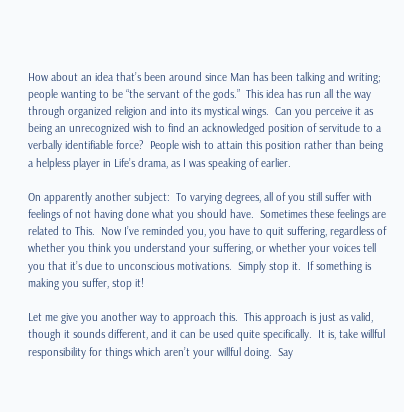How about an idea that’s been around since Man has been talking and writing; people wanting to be “the servant of the gods.”  This idea has run all the way through organized religion and into its mystical wings.  Can you perceive it as being an unrecognized wish to find an acknowledged position of servitude to a verbally identifiable force?  People wish to attain this position rather than being a helpless player in Life’s drama, as I was speaking of earlier.

On apparently another subject:  To varying degrees, all of you still suffer with feelings of not having done what you should have.  Sometimes these feelings are related to This.  Now I’ve reminded you, you have to quit suffering, regardless of whether you think you understand your suffering, or whether your voices tell you that it’s due to unconscious motivations.  Simply stop it.  If something is making you suffer, stop it!

Let me give you another way to approach this.  This approach is just as valid, though it sounds different, and it can be used quite specifically.  It is, take willful responsibility for things which aren’t your willful doing.  Say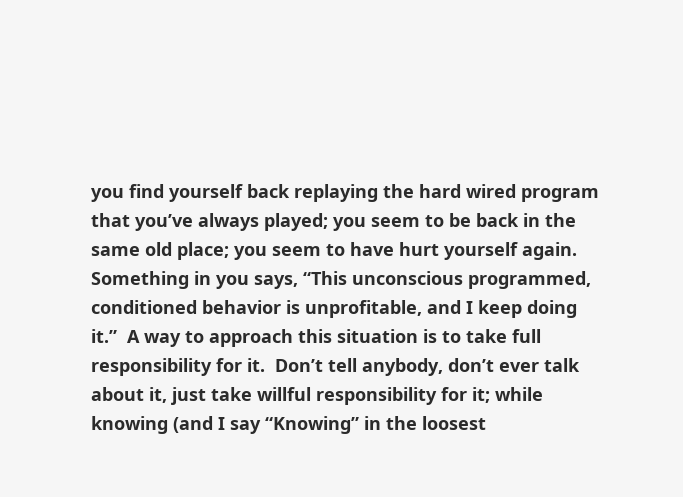you find yourself back replaying the hard wired program that you’ve always played; you seem to be back in the same old place; you seem to have hurt yourself again.  Something in you says, “This unconscious programmed, conditioned behavior is unprofitable, and I keep doing it.”  A way to approach this situation is to take full responsibility for it.  Don’t tell anybody, don’t ever talk about it, just take willful responsibility for it; while knowing (and I say “Knowing” in the loosest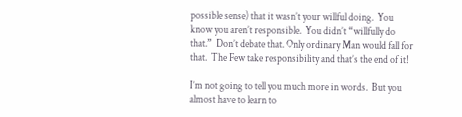possible sense) that it wasn’t your willful doing.  You know you aren’t responsible.  You didn’t “willfully do that.”  Don’t debate that. Only ordinary Man would fall for that.  The Few take responsibility and that’s the end of it!

I’m not going to tell you much more in words.  But you almost have to learn to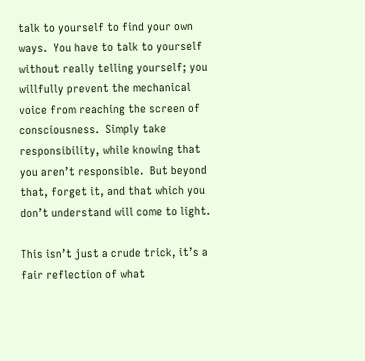talk to yourself to find your own ways.  You have to talk to yourself without really telling yourself; you willfully prevent the mechanical voice from reaching the screen of consciousness.  Simply take responsibility, while knowing that you aren’t responsible.  But beyond that, forget it, and that which you don’t understand will come to light.

This isn’t just a crude trick, it’s a fair reflection of what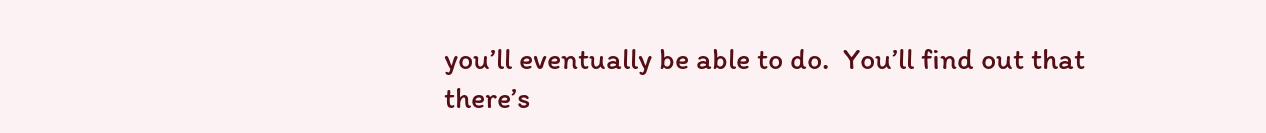you’ll eventually be able to do.  You’ll find out that there’s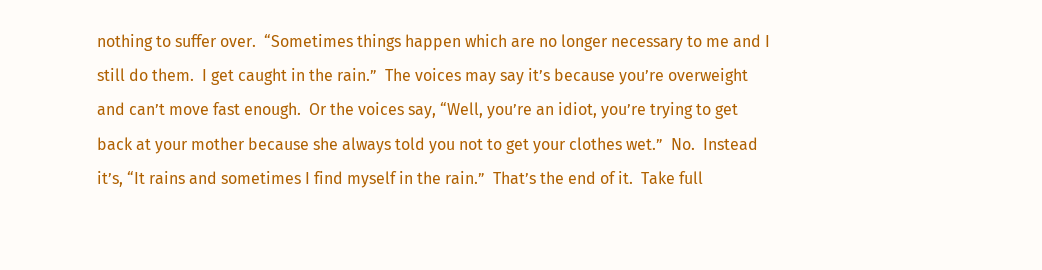nothing to suffer over.  “Sometimes things happen which are no longer necessary to me and I still do them.  I get caught in the rain.”  The voices may say it’s because you’re overweight and can’t move fast enough.  Or the voices say, “Well, you’re an idiot, you’re trying to get back at your mother because she always told you not to get your clothes wet.”  No.  Instead it’s, “It rains and sometimes I find myself in the rain.”  That’s the end of it.  Take full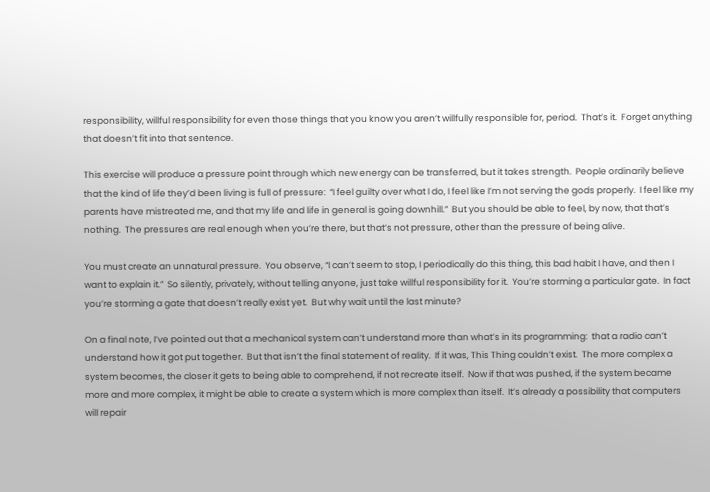responsibility, willful responsibility for even those things that you know you aren’t willfully responsible for, period.  That’s it.  Forget anything that doesn’t fit into that sentence.

This exercise will produce a pressure point through which new energy can be transferred, but it takes strength.  People ordinarily believe that the kind of life they’d been living is full of pressure:  “I feel guilty over what I do, I feel like I’m not serving the gods properly.  I feel like my parents have mistreated me, and that my life and life in general is going downhill.”  But you should be able to feel, by now, that that’s nothing.  The pressures are real enough when you’re there, but that’s not pressure, other than the pressure of being alive.

You must create an unnatural pressure.  You observe, “I can’t seem to stop, I periodically do this thing, this bad habit I have, and then I want to explain it.”  So silently, privately, without telling anyone, just take willful responsibility for it.  You’re storming a particular gate.  In fact you’re storming a gate that doesn’t really exist yet.  But why wait until the last minute?

On a final note, I’ve pointed out that a mechanical system can’t understand more than what’s in its programming:  that a radio can’t understand how it got put together.  But that isn’t the final statement of reality.  If it was, This Thing couldn’t exist.  The more complex a system becomes, the closer it gets to being able to comprehend, if not recreate itself.  Now if that was pushed, if the system became more and more complex, it might be able to create a system which is more complex than itself.  It’s already a possibility that computers will repair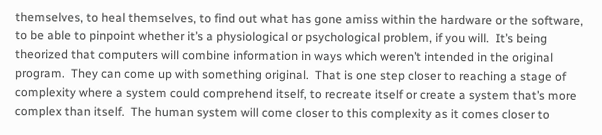themselves, to heal themselves, to find out what has gone amiss within the hardware or the software, to be able to pinpoint whether it’s a physiological or psychological problem, if you will.  It’s being theorized that computers will combine information in ways which weren’t intended in the original program.  They can come up with something original.  That is one step closer to reaching a stage of complexity where a system could comprehend itself, to recreate itself or create a system that’s more complex than itself.  The human system will come closer to this complexity as it comes closer to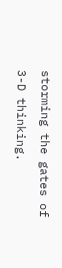storming the gates of 3-D thinking.